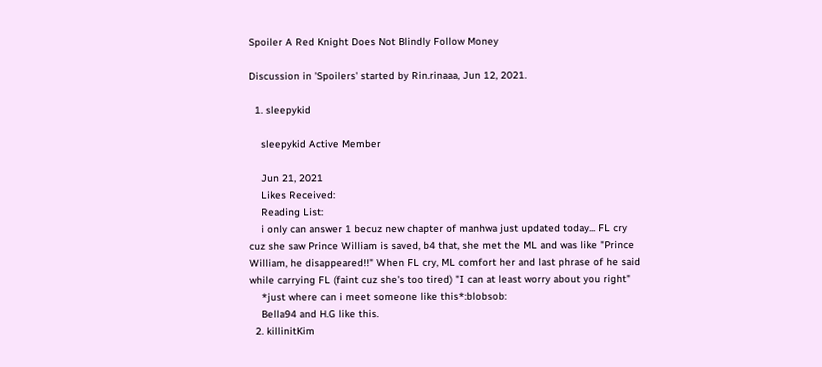Spoiler A Red Knight Does Not Blindly Follow Money

Discussion in 'Spoilers' started by Rin.rinaaa, Jun 12, 2021.

  1. sleepykid

    sleepykid Active Member

    Jun 21, 2021
    Likes Received:
    Reading List:
    i only can answer 1 becuz new chapter of manhwa just updated today... FL cry cuz she saw Prince William is saved, b4 that, she met the ML and was like "Prince William, he disappeared!!" When FL cry, ML comfort her and last phrase of he said while carrying FL (faint cuz she's too tired) "I can at least worry about you right"
    *just where can i meet someone like this*:blobsob:
    Bella94 and H.G like this.
  2. killinitKim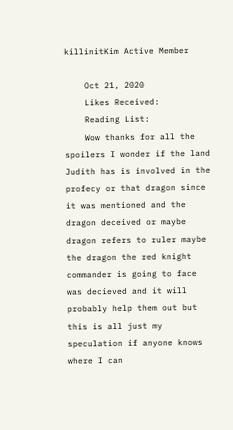killinitKim Active Member

    Oct 21, 2020
    Likes Received:
    Reading List:
    Wow thanks for all the spoilers I wonder if the land Judith has is involved in the profecy or that dragon since it was mentioned and the dragon deceived or maybe dragon refers to ruler maybe the dragon the red knight commander is going to face was decieved and it will probably help them out but this is all just my speculation if anyone knows where I can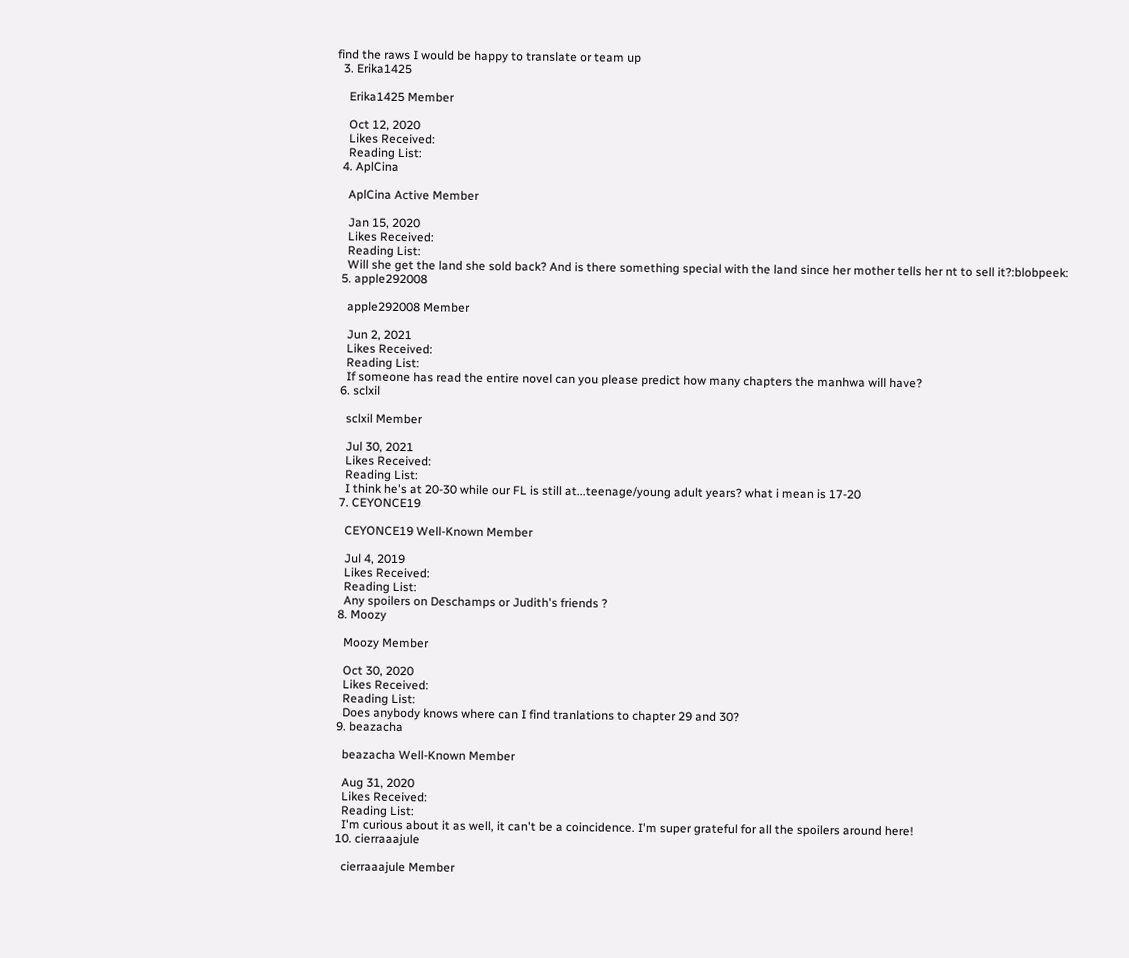find the raws I would be happy to translate or team up
  3. Erika1425

    Erika1425 Member

    Oct 12, 2020
    Likes Received:
    Reading List:
  4. AplCina

    AplCina Active Member

    Jan 15, 2020
    Likes Received:
    Reading List:
    Will she get the land she sold back? And is there something special with the land since her mother tells her nt to sell it?:blobpeek:
  5. apple292008

    apple292008 Member

    Jun 2, 2021
    Likes Received:
    Reading List:
    If someone has read the entire novel can you please predict how many chapters the manhwa will have?
  6. sclxil

    sclxil Member

    Jul 30, 2021
    Likes Received:
    Reading List:
    I think he's at 20-30 while our FL is still at...teenage/young adult years? what i mean is 17-20
  7. CEYONCE19

    CEYONCE19 Well-Known Member

    Jul 4, 2019
    Likes Received:
    Reading List:
    Any spoilers on Deschamps or Judith's friends ?
  8. Moozy

    Moozy Member

    Oct 30, 2020
    Likes Received:
    Reading List:
    Does anybody knows where can I find tranlations to chapter 29 and 30?
  9. beazacha

    beazacha Well-Known Member

    Aug 31, 2020
    Likes Received:
    Reading List:
    I'm curious about it as well, it can't be a coincidence. I'm super grateful for all the spoilers around here!
  10. cierraaajule

    cierraaajule Member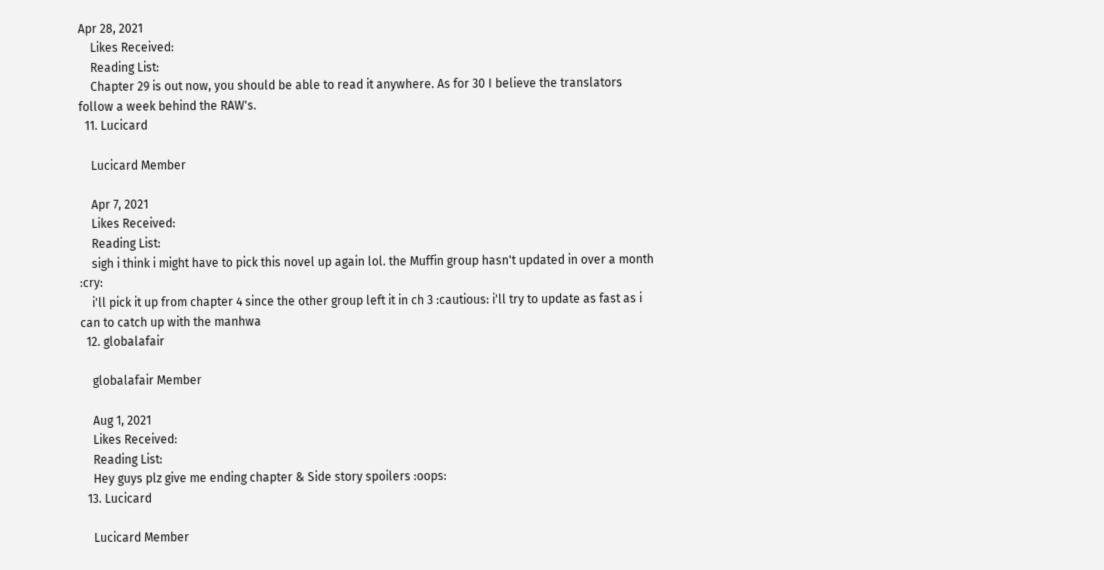Apr 28, 2021
    Likes Received:
    Reading List:
    Chapter 29 is out now, you should be able to read it anywhere. As for 30 I believe the translators follow a week behind the RAW's.
  11. Lucicard

    Lucicard Member

    Apr 7, 2021
    Likes Received:
    Reading List:
    sigh i think i might have to pick this novel up again lol. the Muffin group hasn't updated in over a month :cry:
    i'll pick it up from chapter 4 since the other group left it in ch 3 :cautious: i'll try to update as fast as i can to catch up with the manhwa
  12. globalafair

    globalafair Member

    Aug 1, 2021
    Likes Received:
    Reading List:
    Hey guys plz give me ending chapter & Side story spoilers :oops:
  13. Lucicard

    Lucicard Member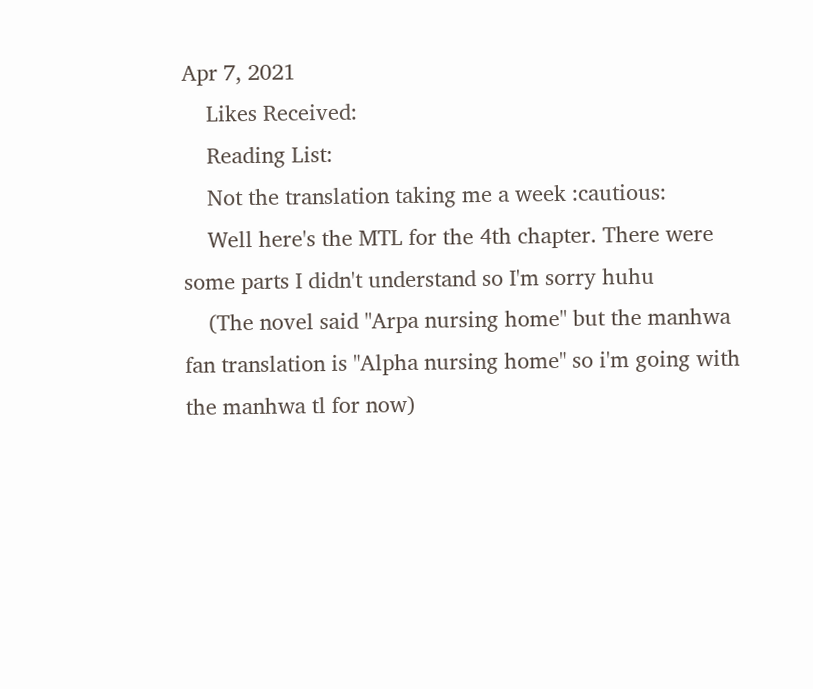Apr 7, 2021
    Likes Received:
    Reading List:
    Not the translation taking me a week :cautious:
    Well here's the MTL for the 4th chapter. There were some parts I didn't understand so I'm sorry huhu
    (The novel said "Arpa nursing home" but the manhwa fan translation is "Alpha nursing home" so i'm going with the manhwa tl for now)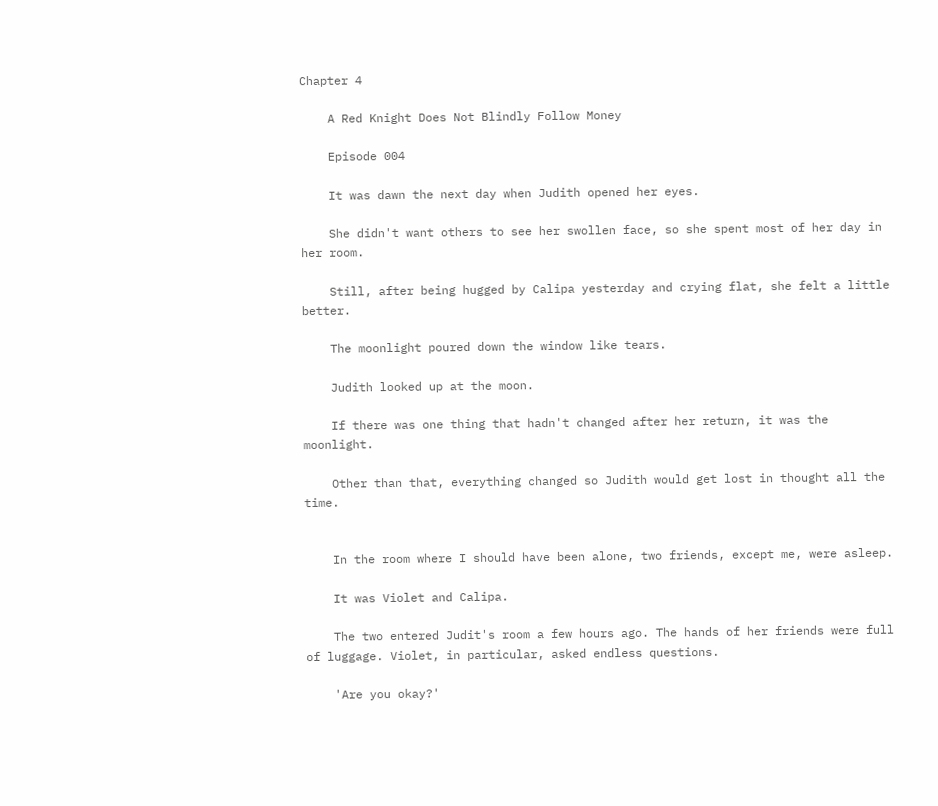Chapter 4

    A Red Knight Does Not Blindly Follow Money

    Episode 004

    It was dawn the next day when Judith opened her eyes.

    She didn't want others to see her swollen face, so she spent most of her day in her room.

    Still, after being hugged by Calipa yesterday and crying flat, she felt a little better.

    The moonlight poured down the window like tears.

    Judith looked up at the moon.

    If there was one thing that hadn't changed after her return, it was the moonlight.

    Other than that, everything changed so Judith would get lost in thought all the time.


    In the room where I should have been alone, two friends, except me, were asleep.

    It was Violet and Calipa.

    The two entered Judit's room a few hours ago. The hands of her friends were full of luggage. Violet, in particular, asked endless questions.

    'Are you okay?'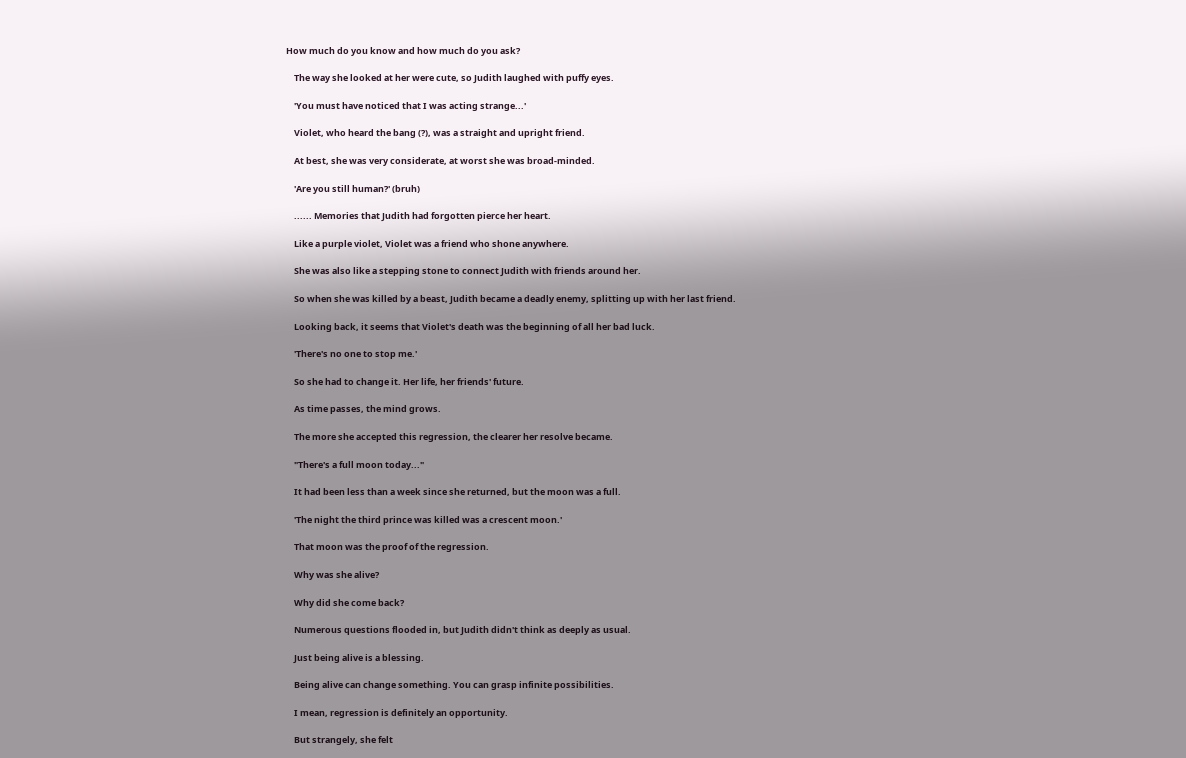How much do you know and how much do you ask?

    The way she looked at her were cute, so Judith laughed with puffy eyes.

    'You must have noticed that I was acting strange...'

    Violet, who heard the bang (?), was a straight and upright friend.

    At best, she was very considerate, at worst she was broad-minded.

    'Are you still human?' (bruh)

    ...... Memories that Judith had forgotten pierce her heart.

    Like a purple violet, Violet was a friend who shone anywhere.

    She was also like a stepping stone to connect Judith with friends around her.

    So when she was killed by a beast, Judith became a deadly enemy, splitting up with her last friend.

    Looking back, it seems that Violet's death was the beginning of all her bad luck.

    'There's no one to stop me.'

    So she had to change it. Her life, her friends' future.

    As time passes, the mind grows.

    The more she accepted this regression, the clearer her resolve became.

    "There's a full moon today..."

    It had been less than a week since she returned, but the moon was a full.

    'The night the third prince was killed was a crescent moon.'

    That moon was the proof of the regression.

    Why was she alive?

    Why did she come back?

    Numerous questions flooded in, but Judith didn't think as deeply as usual.

    Just being alive is a blessing.

    Being alive can change something. You can grasp infinite possibilities.

    I mean, regression is definitely an opportunity.

    But strangely, she felt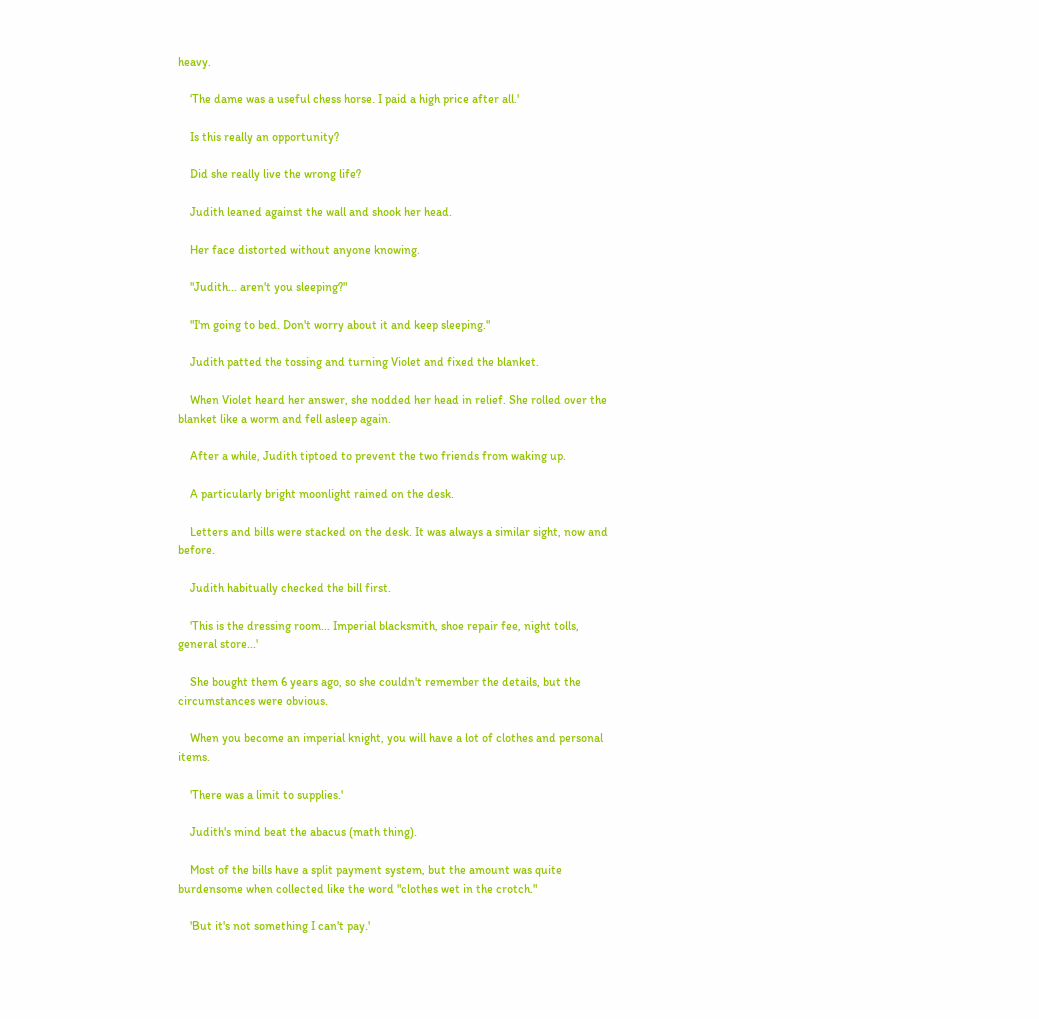heavy.

    ‘The dame was a useful chess horse. I paid a high price after all.'

    Is this really an opportunity?

    Did she really live the wrong life?

    Judith leaned against the wall and shook her head.

    Her face distorted without anyone knowing.

    "Judith... aren't you sleeping?"

    "I'm going to bed. Don't worry about it and keep sleeping."

    Judith patted the tossing and turning Violet and fixed the blanket.

    When Violet heard her answer, she nodded her head in relief. She rolled over the blanket like a worm and fell asleep again.

    After a while, Judith tiptoed to prevent the two friends from waking up.

    A particularly bright moonlight rained on the desk.

    Letters and bills were stacked on the desk. It was always a similar sight, now and before.

    Judith habitually checked the bill first.

    'This is the dressing room... Imperial blacksmith, shoe repair fee, night tolls, general store...'

    She bought them 6 years ago, so she couldn't remember the details, but the circumstances were obvious.

    When you become an imperial knight, you will have a lot of clothes and personal items.

    'There was a limit to supplies.'

    Judith's mind beat the abacus (math thing).

    Most of the bills have a split payment system, but the amount was quite burdensome when collected like the word "clothes wet in the crotch."

    'But it's not something I can't pay.'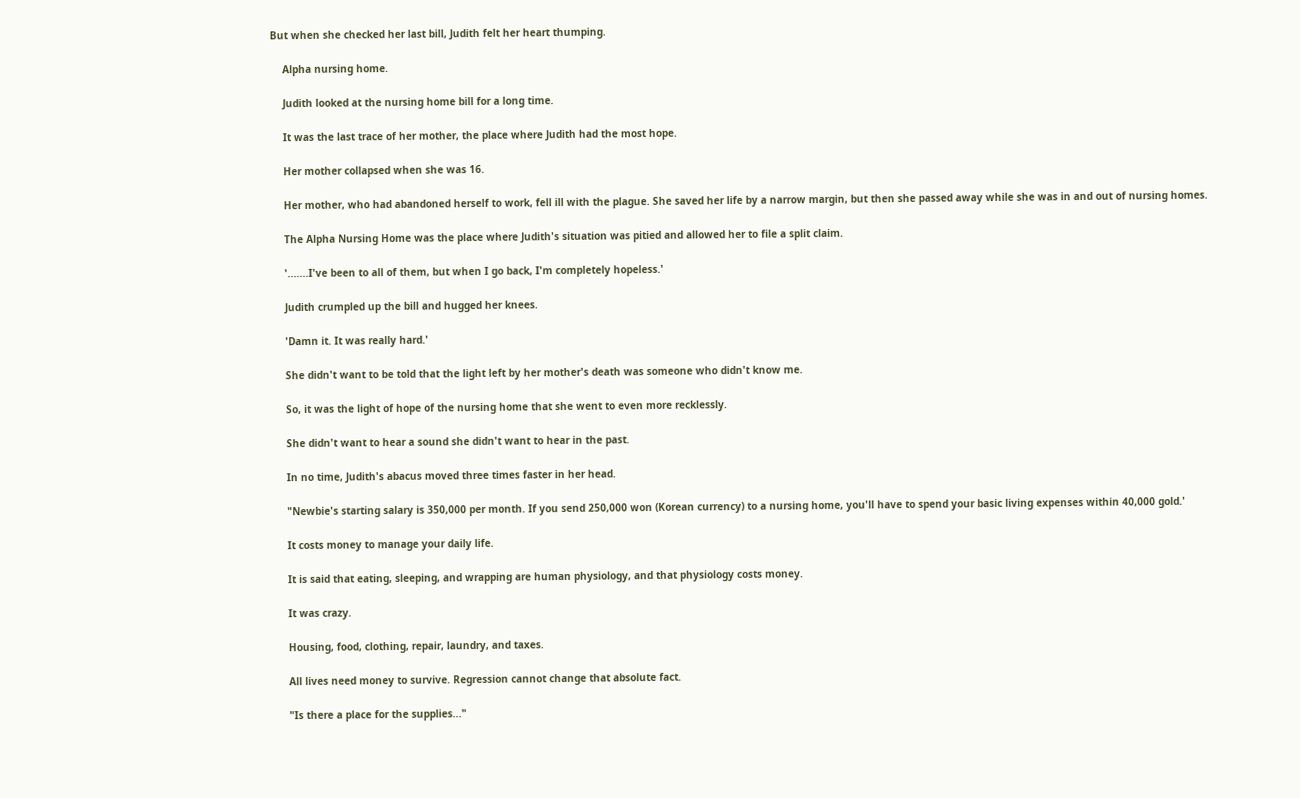But when she checked her last bill, Judith felt her heart thumping.

    Alpha nursing home.

    Judith looked at the nursing home bill for a long time.

    It was the last trace of her mother, the place where Judith had the most hope.

    Her mother collapsed when she was 16.

    Her mother, who had abandoned herself to work, fell ill with the plague. She saved her life by a narrow margin, but then she passed away while she was in and out of nursing homes.

    The Alpha Nursing Home was the place where Judith's situation was pitied and allowed her to file a split claim.

    '.......I've been to all of them, but when I go back, I'm completely hopeless.'

    Judith crumpled up the bill and hugged her knees.

    'Damn it. It was really hard.'

    She didn't want to be told that the light left by her mother's death was someone who didn't know me.

    So, it was the light of hope of the nursing home that she went to even more recklessly.

    She didn't want to hear a sound she didn't want to hear in the past.

    In no time, Judith's abacus moved three times faster in her head.

    "Newbie's starting salary is 350,000 per month. If you send 250,000 won (Korean currency) to a nursing home, you'll have to spend your basic living expenses within 40,000 gold.'

    It costs money to manage your daily life.

    It is said that eating, sleeping, and wrapping are human physiology, and that physiology costs money.

    It was crazy.

    Housing, food, clothing, repair, laundry, and taxes.

    All lives need money to survive. Regression cannot change that absolute fact.

    "Is there a place for the supplies..."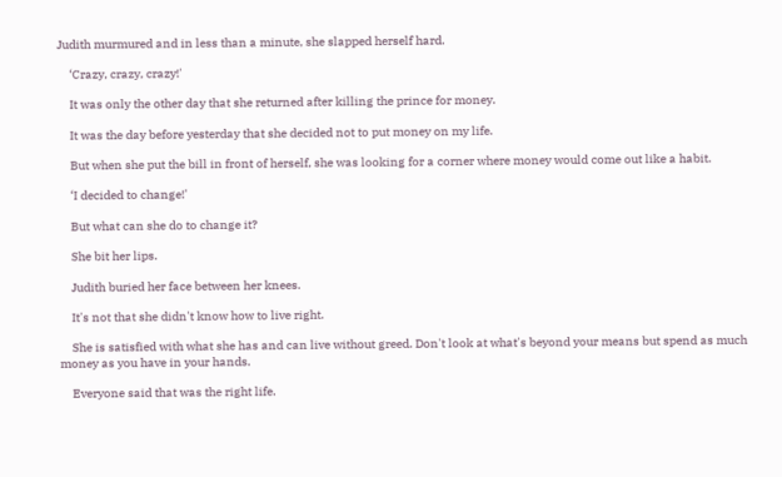Judith murmured and in less than a minute, she slapped herself hard.

    ‘Crazy, crazy, crazy!'

    It was only the other day that she returned after killing the prince for money.

    It was the day before yesterday that she decided not to put money on my life.

    But when she put the bill in front of herself, she was looking for a corner where money would come out like a habit.

    ‘I decided to change!'

    But what can she do to change it?

    She bit her lips.

    Judith buried her face between her knees.

    It's not that she didn't know how to live right.

    She is satisfied with what she has and can live without greed. Don't look at what's beyond your means but spend as much money as you have in your hands.

    Everyone said that was the right life.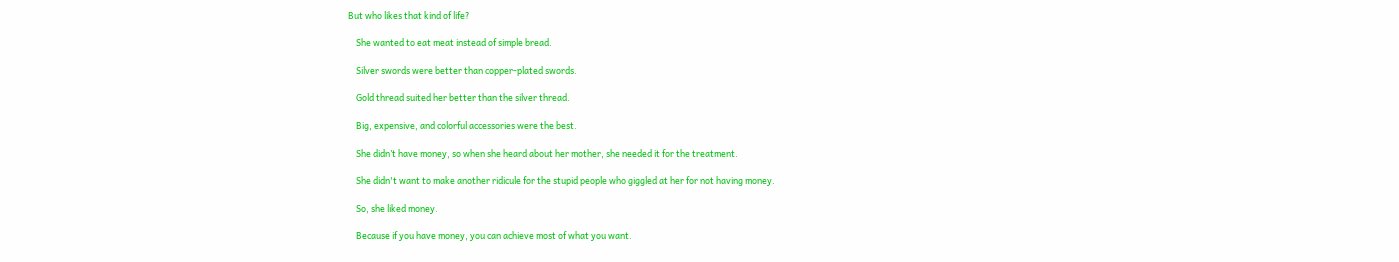But who likes that kind of life?

    She wanted to eat meat instead of simple bread.

    Silver swords were better than copper-plated swords.

    Gold thread suited her better than the silver thread.

    Big, expensive, and colorful accessories were the best.

    She didn’t have money, so when she heard about her mother, she needed it for the treatment.

    She didn't want to make another ridicule for the stupid people who giggled at her for not having money.

    So, she liked money.

    Because if you have money, you can achieve most of what you want.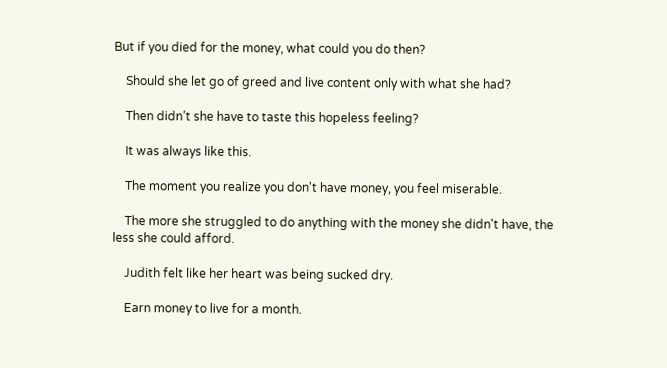But if you died for the money, what could you do then?

    Should she let go of greed and live content only with what she had?

    Then didn’t she have to taste this hopeless feeling?

    It was always like this.

    The moment you realize you don't have money, you feel miserable.

    The more she struggled to do anything with the money she didn't have, the less she could afford.

    Judith felt like her heart was being sucked dry.

    Earn money to live for a month.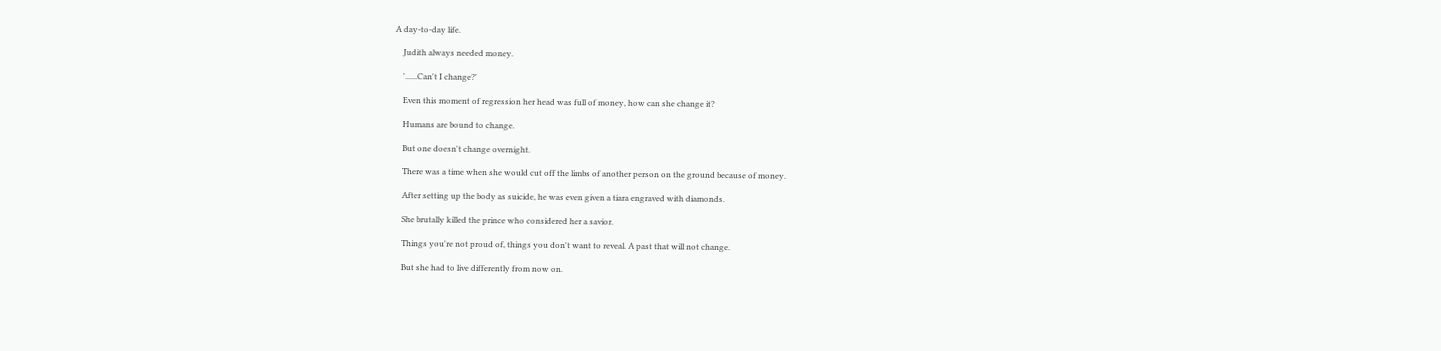A day-to-day life.

    Judith always needed money.

    '......Can't I change?'

    Even this moment of regression her head was full of money, how can she change it?

    Humans are bound to change.

    But one doesn't change overnight.

    There was a time when she would cut off the limbs of another person on the ground because of money.

    After setting up the body as suicide, he was even given a tiara engraved with diamonds.

    She brutally killed the prince who considered her a savior.

    Things you're not proud of, things you don't want to reveal. A past that will not change.

    But she had to live differently from now on.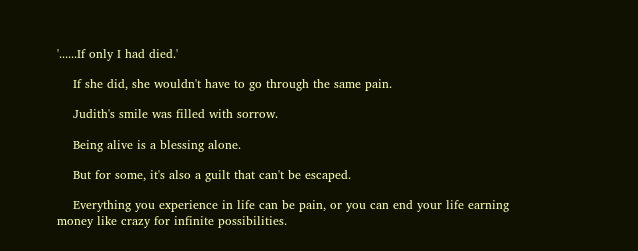'......If only I had died.'

    If she did, she wouldn't have to go through the same pain.

    Judith's smile was filled with sorrow.

    Being alive is a blessing alone.

    But for some, it's also a guilt that can't be escaped.

    Everything you experience in life can be pain, or you can end your life earning money like crazy for infinite possibilities.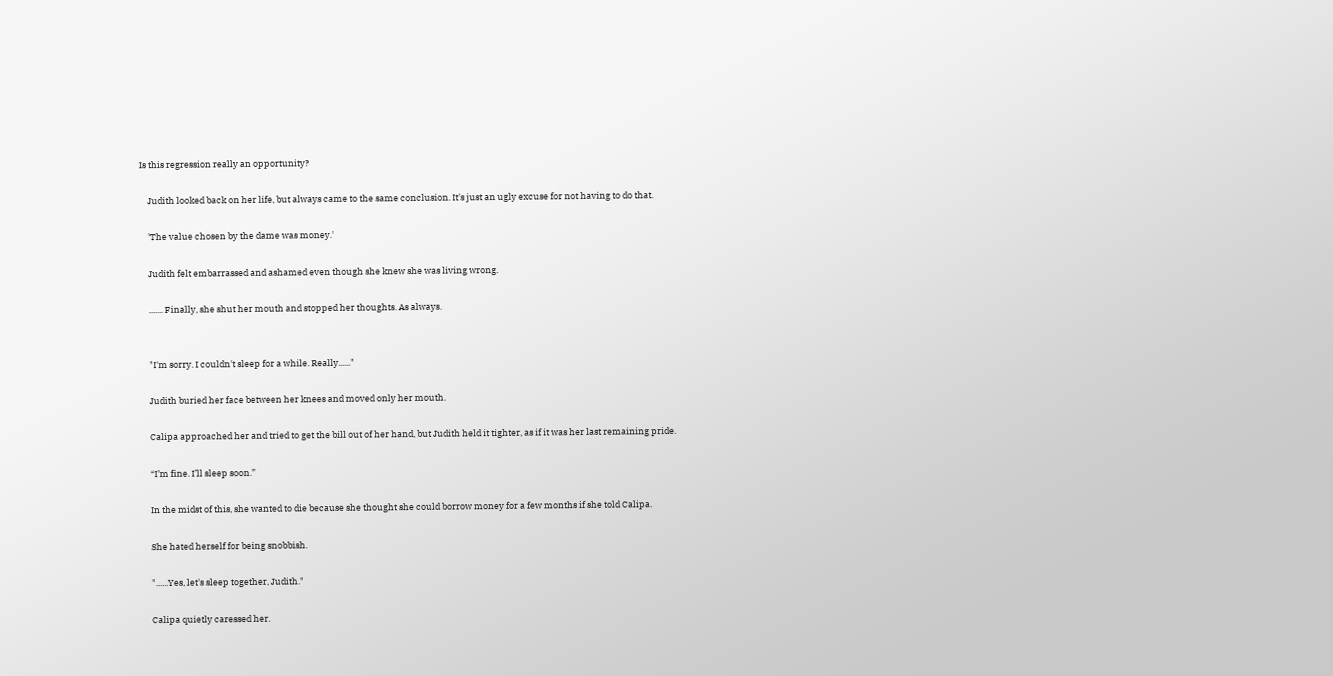Is this regression really an opportunity?

    Judith looked back on her life, but always came to the same conclusion. It's just an ugly excuse for not having to do that.

    'The value chosen by the dame was money.'

    Judith felt embarrassed and ashamed even though she knew she was living wrong.

    ....... Finally, she shut her mouth and stopped her thoughts. As always.


    "I'm sorry. I couldn't sleep for a while. Really......"

    Judith buried her face between her knees and moved only her mouth.

    Calipa approached her and tried to get the bill out of her hand, but Judith held it tighter, as if it was her last remaining pride.

    “I’m fine. I’ll sleep soon.”

    In the midst of this, she wanted to die because she thought she could borrow money for a few months if she told Calipa.

    She hated herself for being snobbish.

    "......Yes, let's sleep together, Judith."

    Calipa quietly caressed her.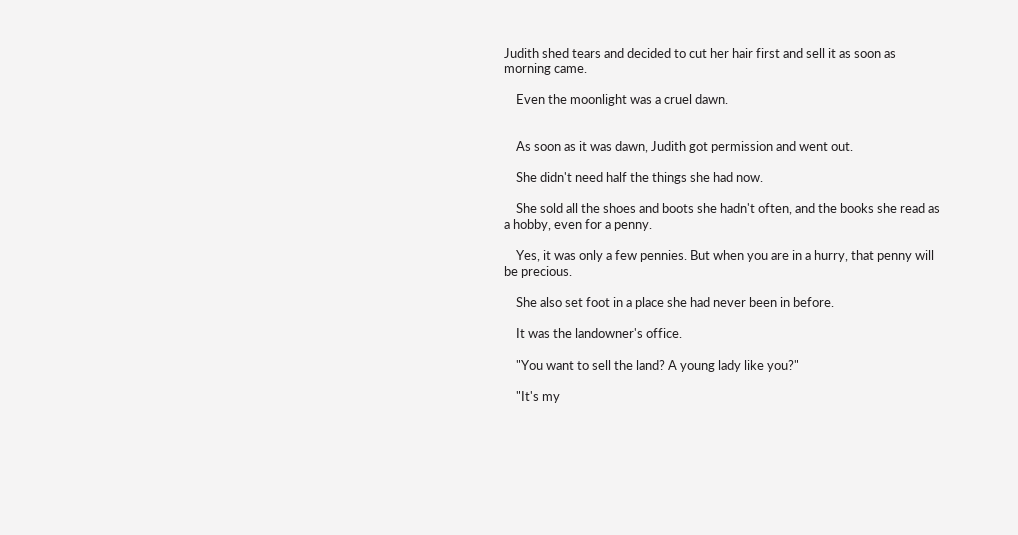Judith shed tears and decided to cut her hair first and sell it as soon as morning came.

    Even the moonlight was a cruel dawn.


    As soon as it was dawn, Judith got permission and went out.

    She didn't need half the things she had now.

    She sold all the shoes and boots she hadn't often, and the books she read as a hobby, even for a penny.

    Yes, it was only a few pennies. But when you are in a hurry, that penny will be precious.

    She also set foot in a place she had never been in before.

    It was the landowner's office.

    "You want to sell the land? A young lady like you?"

    "It's my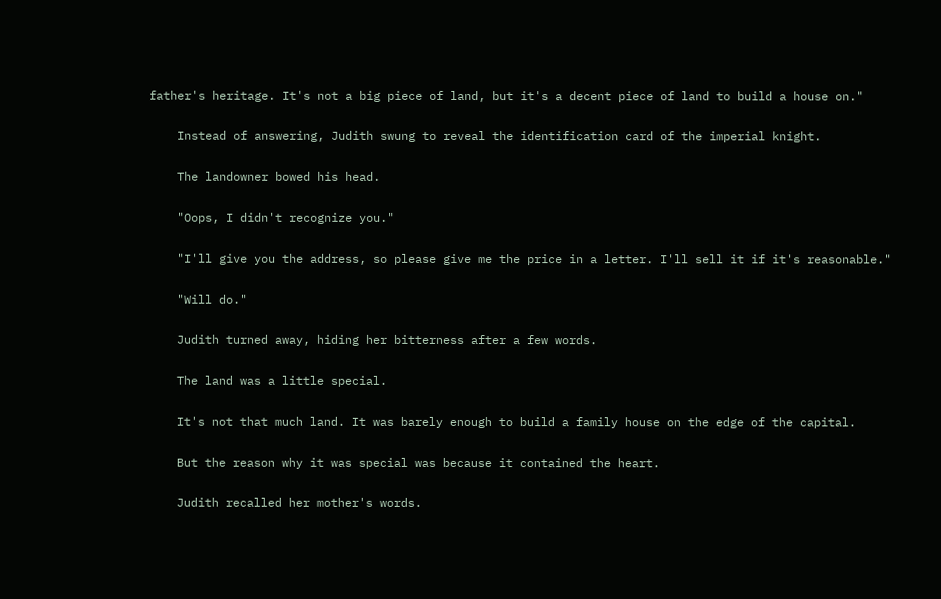father's heritage. It's not a big piece of land, but it's a decent piece of land to build a house on."

    Instead of answering, Judith swung to reveal the identification card of the imperial knight.

    The landowner bowed his head.

    "Oops, I didn't recognize you."

    "I'll give you the address, so please give me the price in a letter. I'll sell it if it's reasonable."

    "Will do."

    Judith turned away, hiding her bitterness after a few words.

    The land was a little special.

    It's not that much land. It was barely enough to build a family house on the edge of the capital.

    But the reason why it was special was because it contained the heart.

    Judith recalled her mother's words.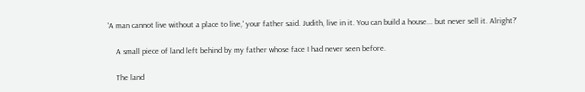'A man cannot live without a place to live,' your father said. Judith, live in it. You can build a house... but never sell it. Alright?’

    A small piece of land left behind by my father whose face I had never seen before.

    The land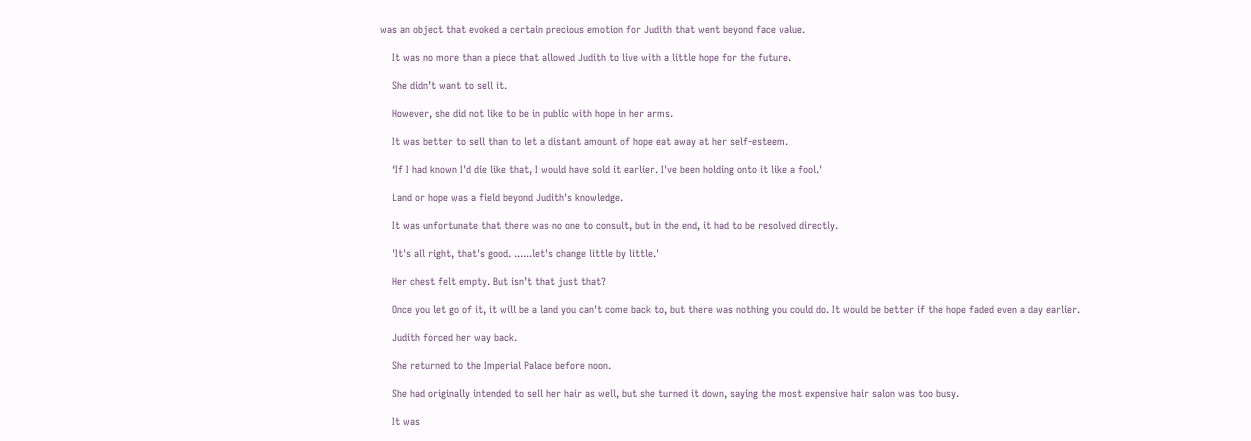was an object that evoked a certain precious emotion for Judith that went beyond face value.

    It was no more than a piece that allowed Judith to live with a little hope for the future.

    She didn’t want to sell it.

    However, she did not like to be in public with hope in her arms.

    It was better to sell than to let a distant amount of hope eat away at her self-esteem.

    ‘If I had known I'd die like that, I would have sold it earlier. I've been holding onto it like a fool.'

    Land or hope was a field beyond Judith's knowledge.

    It was unfortunate that there was no one to consult, but in the end, it had to be resolved directly.

    'It's all right, that's good. ......let's change little by little.'

    Her chest felt empty. But isn’t that just that?

    Once you let go of it, it will be a land you can't come back to, but there was nothing you could do. It would be better if the hope faded even a day earlier.

    Judith forced her way back.

    She returned to the Imperial Palace before noon.

    She had originally intended to sell her hair as well, but she turned it down, saying the most expensive hair salon was too busy.

    It was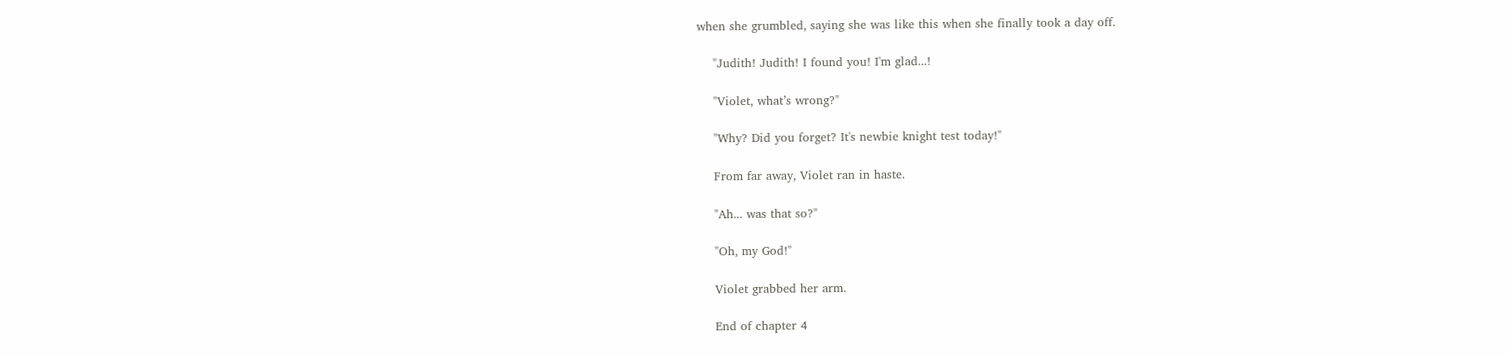when she grumbled, saying she was like this when she finally took a day off.

    "Judith! Judith! I found you! I'm glad...!

    "Violet, what’s wrong?"

    "Why? Did you forget? It's newbie knight test today!"

    From far away, Violet ran in haste.

    "Ah... was that so?"

    "Oh, my God!"

    Violet grabbed her arm.

    End of chapter 4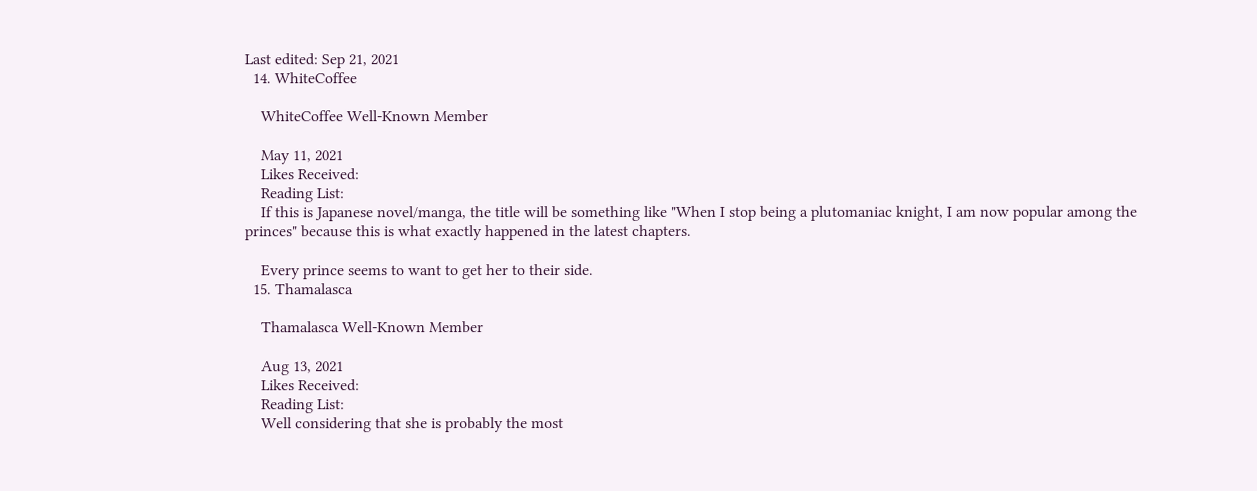Last edited: Sep 21, 2021
  14. WhiteCoffee

    WhiteCoffee Well-Known Member

    May 11, 2021
    Likes Received:
    Reading List:
    If this is Japanese novel/manga, the title will be something like "When I stop being a plutomaniac knight, I am now popular among the princes" because this is what exactly happened in the latest chapters.

    Every prince seems to want to get her to their side.
  15. Thamalasca

    Thamalasca Well-Known Member

    Aug 13, 2021
    Likes Received:
    Reading List:
    Well considering that she is probably the most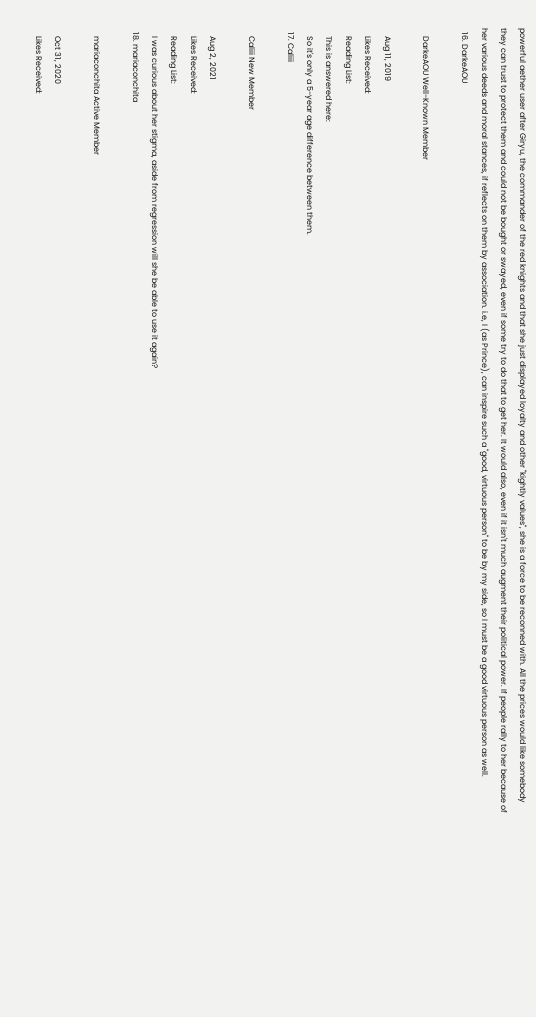powerful aether user after Giryu, the commander of the red knights and that she just displayed loyalty and other "kightly values", she is a force to be reconned with. All the prices would like somebody they can trust to protect them and could not be bought or swayed, even if some try to do that to get her. It would also, even if it isn't much augment their political power. If people rally to her because of her various deeds and moral stances, if reflects on them by association. i.e, I (as Prince), can inspire such a "good, virtuous person" to be by my side, so I must be a good virtuous person as well.
  16. DarkeAOU

    DarkeAOU Well-Known Member

    Aug 11, 2019
    Likes Received:
    Reading List:
    This is answered here:
    So it's only a 5-year age difference between them.
  17. Caliii

    Caliii New Member

    Aug 2, 2021
    Likes Received:
    Reading List:
    I was curious about her stigma, aside from regression will she be able to use it again?
  18. mariaconchita

    mariaconchita Active Member

    Oct 31, 2020
    Likes Received: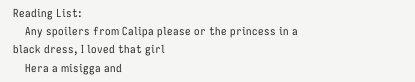Reading List:
    Any spoilers from Calipa please or the princess in a black dress, I loved that girl
    Hera a misigga and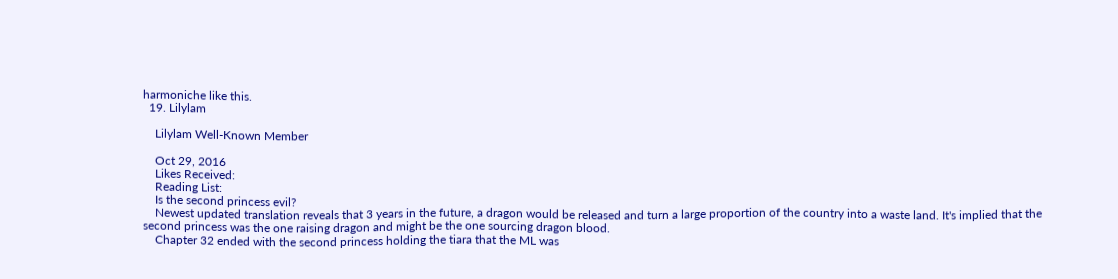harmoniche like this.
  19. Lilylam

    Lilylam Well-Known Member

    Oct 29, 2016
    Likes Received:
    Reading List:
    Is the second princess evil?
    Newest updated translation reveals that 3 years in the future, a dragon would be released and turn a large proportion of the country into a waste land. It's implied that the second princess was the one raising dragon and might be the one sourcing dragon blood.
    Chapter 32 ended with the second princess holding the tiara that the ML was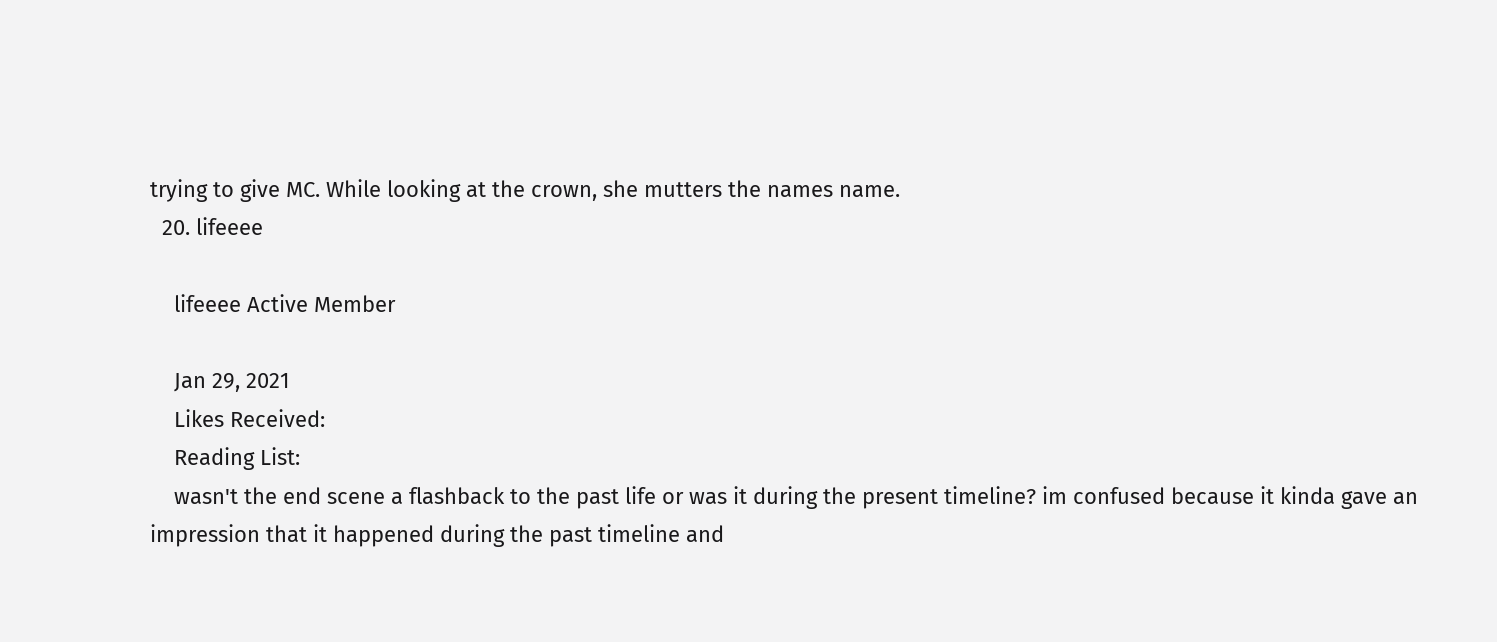trying to give MC. While looking at the crown, she mutters the names name.
  20. lifeeee

    lifeeee Active Member

    Jan 29, 2021
    Likes Received:
    Reading List:
    wasn't the end scene a flashback to the past life or was it during the present timeline? im confused because it kinda gave an impression that it happened during the past timeline and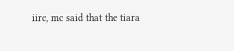iirc, mc said that the tiara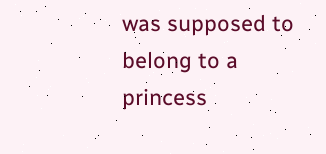was supposed to belong to a princess